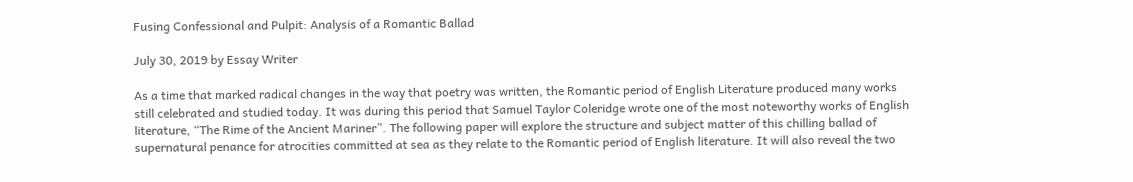Fusing Confessional and Pulpit: Analysis of a Romantic Ballad

July 30, 2019 by Essay Writer

As a time that marked radical changes in the way that poetry was written, the Romantic period of English Literature produced many works still celebrated and studied today. It was during this period that Samuel Taylor Coleridge wrote one of the most noteworthy works of English literature, “The Rime of the Ancient Mariner”. The following paper will explore the structure and subject matter of this chilling ballad of supernatural penance for atrocities committed at sea as they relate to the Romantic period of English literature. It will also reveal the two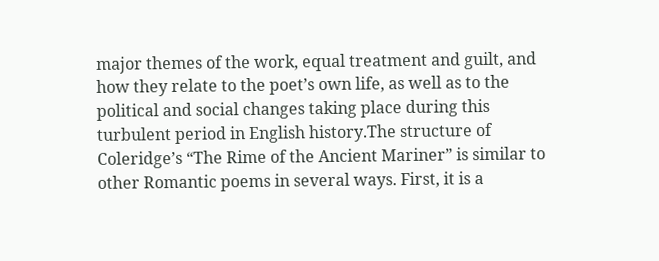major themes of the work, equal treatment and guilt, and how they relate to the poet’s own life, as well as to the political and social changes taking place during this turbulent period in English history.The structure of Coleridge’s “The Rime of the Ancient Mariner” is similar to other Romantic poems in several ways. First, it is a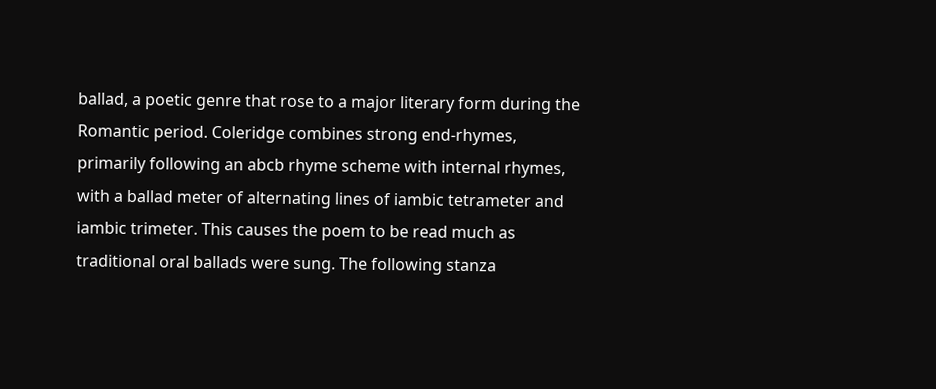ballad, a poetic genre that rose to a major literary form during the Romantic period. Coleridge combines strong end-rhymes, primarily following an abcb rhyme scheme with internal rhymes, with a ballad meter of alternating lines of iambic tetrameter and iambic trimeter. This causes the poem to be read much as traditional oral ballads were sung. The following stanza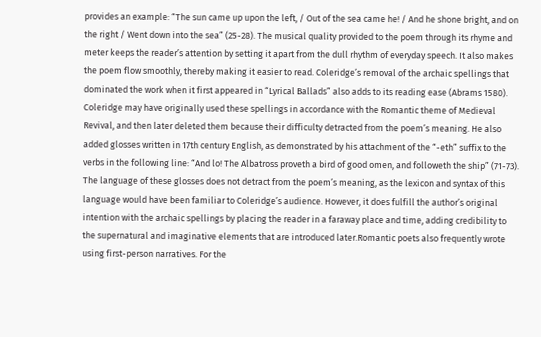provides an example: “The sun came up upon the left, / Out of the sea came he! / And he shone bright, and on the right / Went down into the sea” (25-28). The musical quality provided to the poem through its rhyme and meter keeps the reader’s attention by setting it apart from the dull rhythm of everyday speech. It also makes the poem flow smoothly, thereby making it easier to read. Coleridge’s removal of the archaic spellings that dominated the work when it first appeared in “Lyrical Ballads” also adds to its reading ease (Abrams 1580). Coleridge may have originally used these spellings in accordance with the Romantic theme of Medieval Revival, and then later deleted them because their difficulty detracted from the poem’s meaning. He also added glosses written in 17th century English, as demonstrated by his attachment of the “-eth” suffix to the verbs in the following line: “And lo! The Albatross proveth a bird of good omen, and followeth the ship” (71-73). The language of these glosses does not detract from the poem’s meaning, as the lexicon and syntax of this language would have been familiar to Coleridge’s audience. However, it does fulfill the author’s original intention with the archaic spellings by placing the reader in a faraway place and time, adding credibility to the supernatural and imaginative elements that are introduced later.Romantic poets also frequently wrote using first-person narratives. For the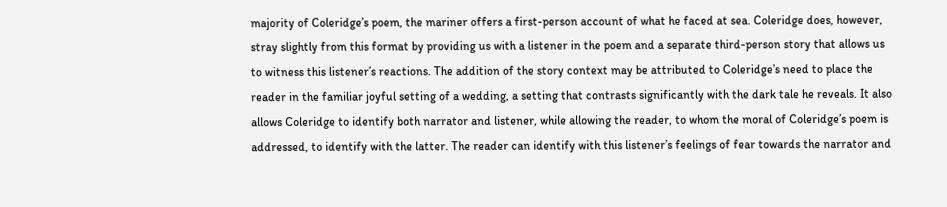majority of Coleridge’s poem, the mariner offers a first-person account of what he faced at sea. Coleridge does, however, stray slightly from this format by providing us with a listener in the poem and a separate third-person story that allows us to witness this listener’s reactions. The addition of the story context may be attributed to Coleridge’s need to place the reader in the familiar joyful setting of a wedding, a setting that contrasts significantly with the dark tale he reveals. It also allows Coleridge to identify both narrator and listener, while allowing the reader, to whom the moral of Coleridge’s poem is addressed, to identify with the latter. The reader can identify with this listener’s feelings of fear towards the narrator and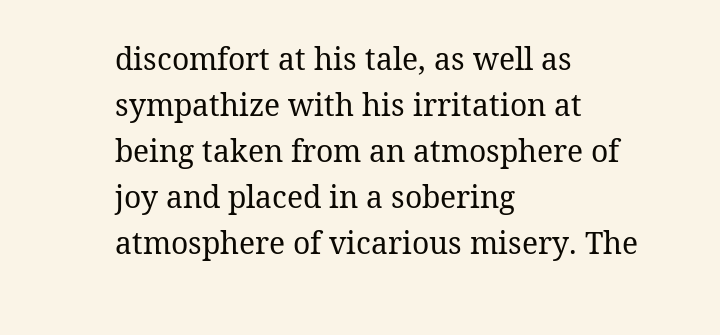discomfort at his tale, as well as sympathize with his irritation at being taken from an atmosphere of joy and placed in a sobering atmosphere of vicarious misery. The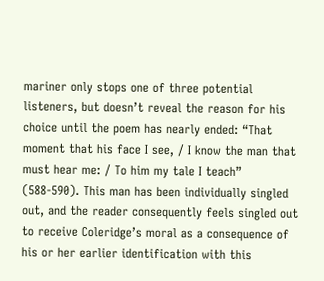mariner only stops one of three potential listeners, but doesn’t reveal the reason for his choice until the poem has nearly ended: “That moment that his face I see, / I know the man that must hear me: / To him my tale I teach” (588-590). This man has been individually singled out, and the reader consequently feels singled out to receive Coleridge’s moral as a consequence of his or her earlier identification with this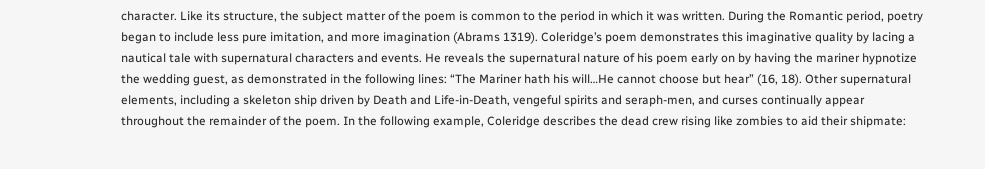character. Like its structure, the subject matter of the poem is common to the period in which it was written. During the Romantic period, poetry began to include less pure imitation, and more imagination (Abrams 1319). Coleridge’s poem demonstrates this imaginative quality by lacing a nautical tale with supernatural characters and events. He reveals the supernatural nature of his poem early on by having the mariner hypnotize the wedding guest, as demonstrated in the following lines: “The Mariner hath his will…He cannot choose but hear” (16, 18). Other supernatural elements, including a skeleton ship driven by Death and Life-in-Death, vengeful spirits and seraph-men, and curses continually appear throughout the remainder of the poem. In the following example, Coleridge describes the dead crew rising like zombies to aid their shipmate: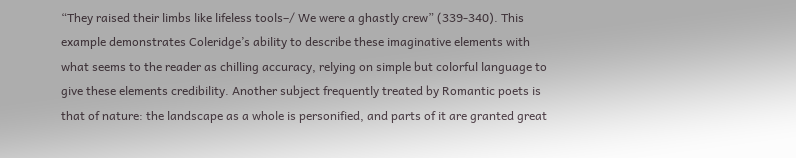“They raised their limbs like lifeless tools–/ We were a ghastly crew” (339-340). This example demonstrates Coleridge’s ability to describe these imaginative elements with what seems to the reader as chilling accuracy, relying on simple but colorful language to give these elements credibility. Another subject frequently treated by Romantic poets is that of nature: the landscape as a whole is personified, and parts of it are granted great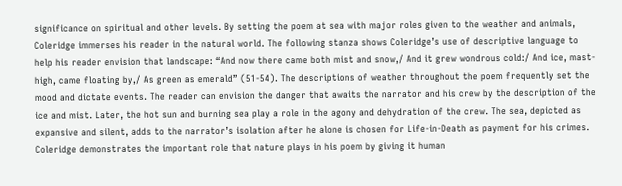significance on spiritual and other levels. By setting the poem at sea with major roles given to the weather and animals, Coleridge immerses his reader in the natural world. The following stanza shows Coleridge’s use of descriptive language to help his reader envision that landscape: “And now there came both mist and snow,/ And it grew wondrous cold:/ And ice, mast-high, came floating by,/ As green as emerald” (51-54). The descriptions of weather throughout the poem frequently set the mood and dictate events. The reader can envision the danger that awaits the narrator and his crew by the description of the ice and mist. Later, the hot sun and burning sea play a role in the agony and dehydration of the crew. The sea, depicted as expansive and silent, adds to the narrator’s isolation after he alone is chosen for Life-in-Death as payment for his crimes. Coleridge demonstrates the important role that nature plays in his poem by giving it human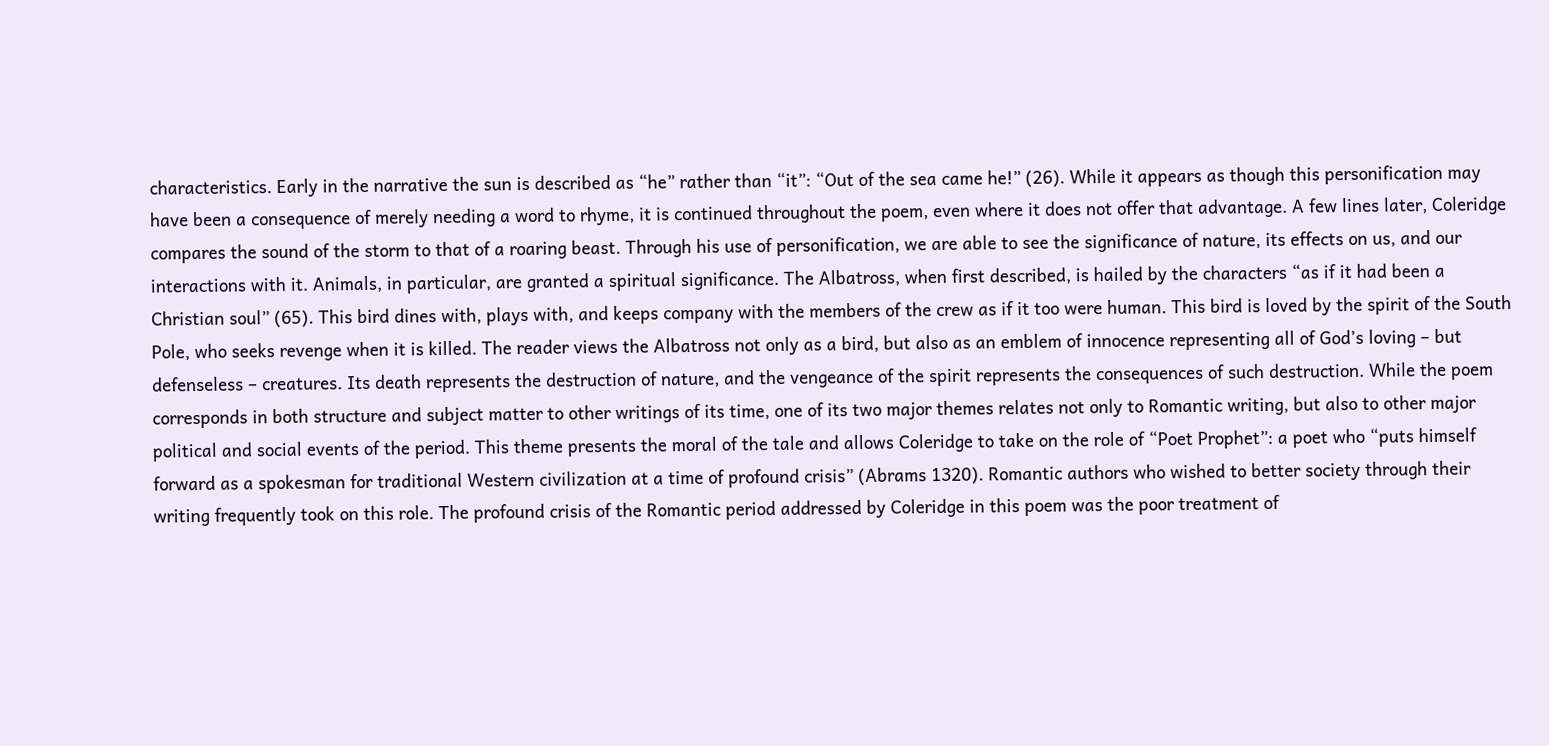characteristics. Early in the narrative the sun is described as “he” rather than “it”: “Out of the sea came he!” (26). While it appears as though this personification may have been a consequence of merely needing a word to rhyme, it is continued throughout the poem, even where it does not offer that advantage. A few lines later, Coleridge compares the sound of the storm to that of a roaring beast. Through his use of personification, we are able to see the significance of nature, its effects on us, and our interactions with it. Animals, in particular, are granted a spiritual significance. The Albatross, when first described, is hailed by the characters “as if it had been a Christian soul” (65). This bird dines with, plays with, and keeps company with the members of the crew as if it too were human. This bird is loved by the spirit of the South Pole, who seeks revenge when it is killed. The reader views the Albatross not only as a bird, but also as an emblem of innocence representing all of God’s loving – but defenseless – creatures. Its death represents the destruction of nature, and the vengeance of the spirit represents the consequences of such destruction. While the poem corresponds in both structure and subject matter to other writings of its time, one of its two major themes relates not only to Romantic writing, but also to other major political and social events of the period. This theme presents the moral of the tale and allows Coleridge to take on the role of “Poet Prophet”: a poet who “puts himself forward as a spokesman for traditional Western civilization at a time of profound crisis” (Abrams 1320). Romantic authors who wished to better society through their writing frequently took on this role. The profound crisis of the Romantic period addressed by Coleridge in this poem was the poor treatment of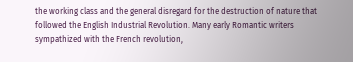the working class and the general disregard for the destruction of nature that followed the English Industrial Revolution. Many early Romantic writers sympathized with the French revolution,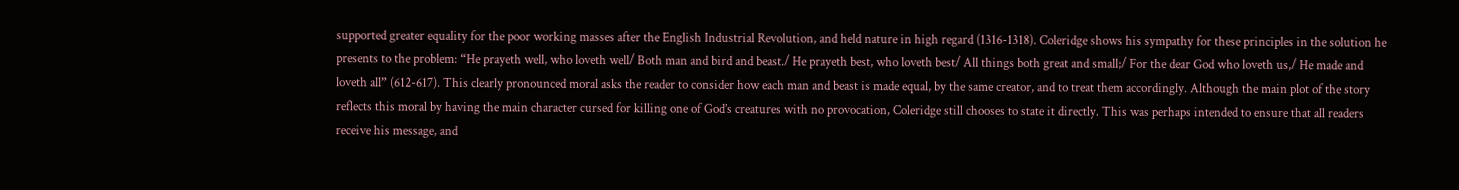supported greater equality for the poor working masses after the English Industrial Revolution, and held nature in high regard (1316-1318). Coleridge shows his sympathy for these principles in the solution he presents to the problem: “He prayeth well, who loveth well/ Both man and bird and beast./ He prayeth best, who loveth best/ All things both great and small;/ For the dear God who loveth us,/ He made and loveth all” (612-617). This clearly pronounced moral asks the reader to consider how each man and beast is made equal, by the same creator, and to treat them accordingly. Although the main plot of the story reflects this moral by having the main character cursed for killing one of God’s creatures with no provocation, Coleridge still chooses to state it directly. This was perhaps intended to ensure that all readers receive his message, and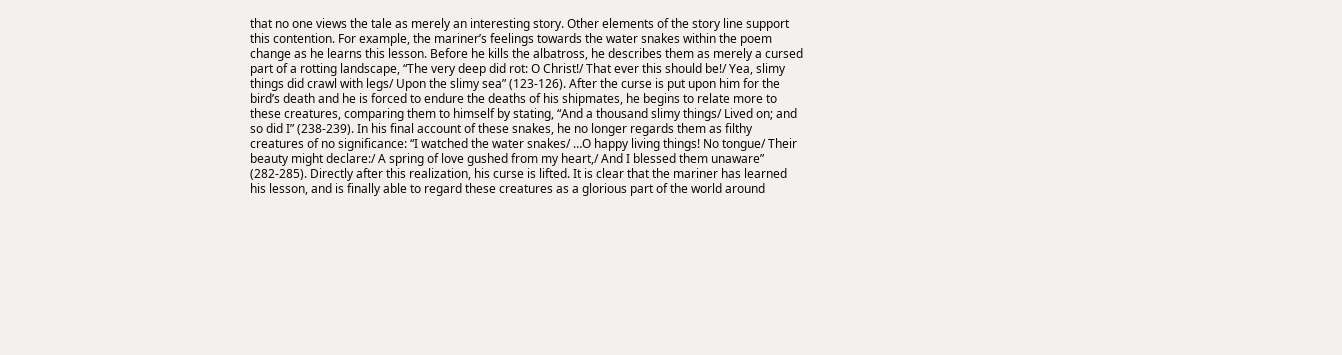that no one views the tale as merely an interesting story. Other elements of the story line support this contention. For example, the mariner’s feelings towards the water snakes within the poem change as he learns this lesson. Before he kills the albatross, he describes them as merely a cursed part of a rotting landscape, “The very deep did rot: O Christ!/ That ever this should be!/ Yea, slimy things did crawl with legs/ Upon the slimy sea” (123-126). After the curse is put upon him for the bird’s death and he is forced to endure the deaths of his shipmates, he begins to relate more to these creatures, comparing them to himself by stating, “And a thousand slimy things/ Lived on; and so did I” (238-239). In his final account of these snakes, he no longer regards them as filthy creatures of no significance: “I watched the water snakes/ …O happy living things! No tongue/ Their beauty might declare:/ A spring of love gushed from my heart,/ And I blessed them unaware” (282-285). Directly after this realization, his curse is lifted. It is clear that the mariner has learned his lesson, and is finally able to regard these creatures as a glorious part of the world around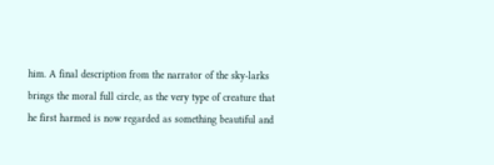him. A final description from the narrator of the sky-larks brings the moral full circle, as the very type of creature that he first harmed is now regarded as something beautiful and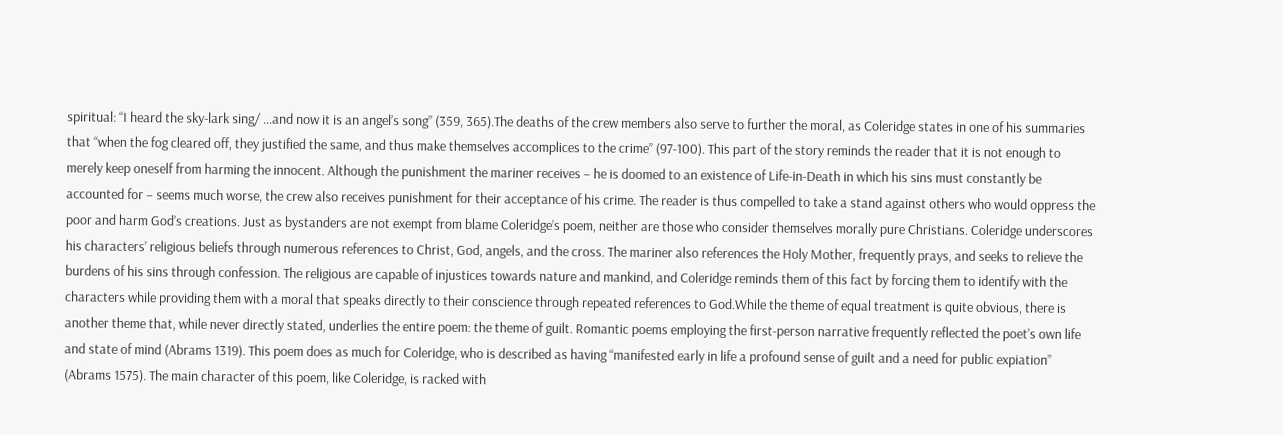spiritual: “I heard the sky-lark sing/ …and now it is an angel’s song” (359, 365).The deaths of the crew members also serve to further the moral, as Coleridge states in one of his summaries that “when the fog cleared off, they justified the same, and thus make themselves accomplices to the crime” (97-100). This part of the story reminds the reader that it is not enough to merely keep oneself from harming the innocent. Although the punishment the mariner receives – he is doomed to an existence of Life-in-Death in which his sins must constantly be accounted for – seems much worse, the crew also receives punishment for their acceptance of his crime. The reader is thus compelled to take a stand against others who would oppress the poor and harm God’s creations. Just as bystanders are not exempt from blame Coleridge’s poem, neither are those who consider themselves morally pure Christians. Coleridge underscores his characters’ religious beliefs through numerous references to Christ, God, angels, and the cross. The mariner also references the Holy Mother, frequently prays, and seeks to relieve the burdens of his sins through confession. The religious are capable of injustices towards nature and mankind, and Coleridge reminds them of this fact by forcing them to identify with the characters while providing them with a moral that speaks directly to their conscience through repeated references to God.While the theme of equal treatment is quite obvious, there is another theme that, while never directly stated, underlies the entire poem: the theme of guilt. Romantic poems employing the first-person narrative frequently reflected the poet’s own life and state of mind (Abrams 1319). This poem does as much for Coleridge, who is described as having “manifested early in life a profound sense of guilt and a need for public expiation” (Abrams 1575). The main character of this poem, like Coleridge, is racked with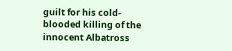guilt for his cold-blooded killing of the innocent Albatross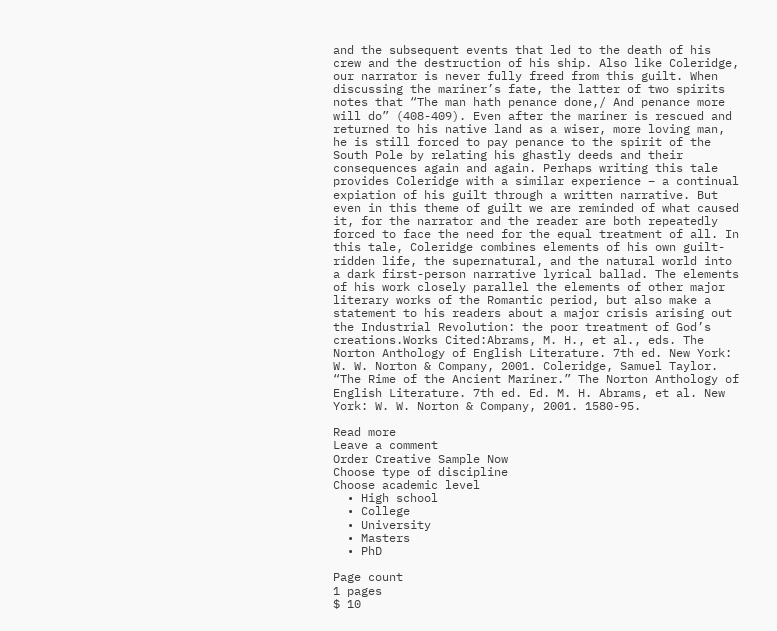and the subsequent events that led to the death of his crew and the destruction of his ship. Also like Coleridge, our narrator is never fully freed from this guilt. When discussing the mariner’s fate, the latter of two spirits notes that “The man hath penance done,/ And penance more will do” (408-409). Even after the mariner is rescued and returned to his native land as a wiser, more loving man, he is still forced to pay penance to the spirit of the South Pole by relating his ghastly deeds and their consequences again and again. Perhaps writing this tale provides Coleridge with a similar experience – a continual expiation of his guilt through a written narrative. But even in this theme of guilt we are reminded of what caused it, for the narrator and the reader are both repeatedly forced to face the need for the equal treatment of all. In this tale, Coleridge combines elements of his own guilt-ridden life, the supernatural, and the natural world into a dark first-person narrative lyrical ballad. The elements of his work closely parallel the elements of other major literary works of the Romantic period, but also make a statement to his readers about a major crisis arising out the Industrial Revolution: the poor treatment of God’s creations.Works Cited:Abrams, M. H., et al., eds. The Norton Anthology of English Literature. 7th ed. New York: W. W. Norton & Company, 2001. Coleridge, Samuel Taylor. “The Rime of the Ancient Mariner.” The Norton Anthology of English Literature. 7th ed. Ed. M. H. Abrams, et al. New York: W. W. Norton & Company, 2001. 1580-95.

Read more
Leave a comment
Order Creative Sample Now
Choose type of discipline
Choose academic level
  • High school
  • College
  • University
  • Masters
  • PhD

Page count
1 pages
$ 10